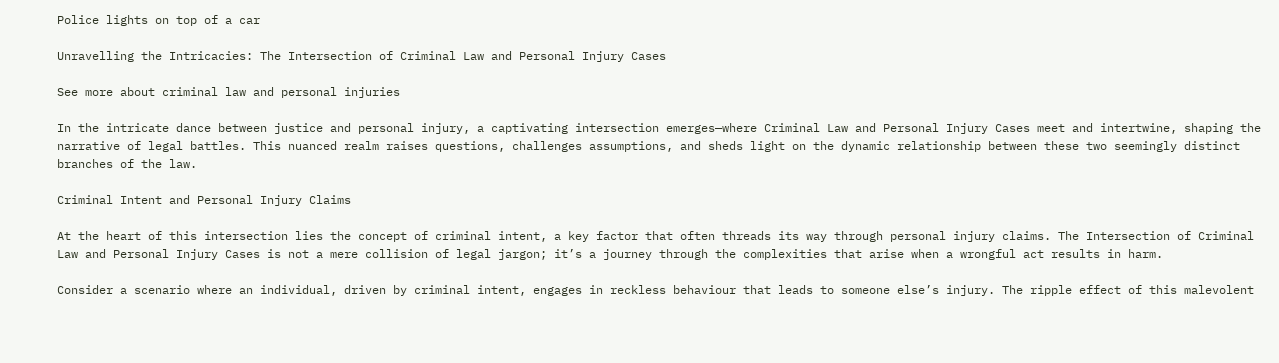Police lights on top of a car

Unravelling the Intricacies: The Intersection of Criminal Law and Personal Injury Cases

See more about criminal law and personal injuries

In the intricate dance between justice and personal injury, a captivating intersection emerges—where Criminal Law and Personal Injury Cases meet and intertwine, shaping the narrative of legal battles. This nuanced realm raises questions, challenges assumptions, and sheds light on the dynamic relationship between these two seemingly distinct branches of the law.

Criminal Intent and Personal Injury Claims

At the heart of this intersection lies the concept of criminal intent, a key factor that often threads its way through personal injury claims. The Intersection of Criminal Law and Personal Injury Cases is not a mere collision of legal jargon; it’s a journey through the complexities that arise when a wrongful act results in harm.

Consider a scenario where an individual, driven by criminal intent, engages in reckless behaviour that leads to someone else’s injury. The ripple effect of this malevolent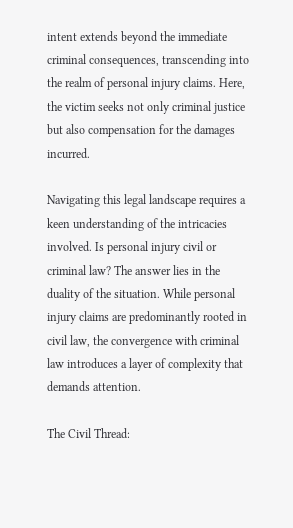intent extends beyond the immediate criminal consequences, transcending into the realm of personal injury claims. Here, the victim seeks not only criminal justice but also compensation for the damages incurred.

Navigating this legal landscape requires a keen understanding of the intricacies involved. Is personal injury civil or criminal law? The answer lies in the duality of the situation. While personal injury claims are predominantly rooted in civil law, the convergence with criminal law introduces a layer of complexity that demands attention.

The Civil Thread: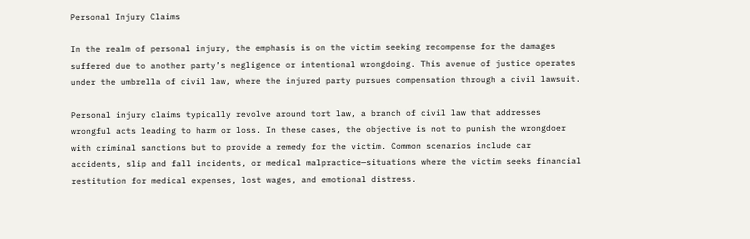Personal Injury Claims

In the realm of personal injury, the emphasis is on the victim seeking recompense for the damages suffered due to another party’s negligence or intentional wrongdoing. This avenue of justice operates under the umbrella of civil law, where the injured party pursues compensation through a civil lawsuit.

Personal injury claims typically revolve around tort law, a branch of civil law that addresses wrongful acts leading to harm or loss. In these cases, the objective is not to punish the wrongdoer with criminal sanctions but to provide a remedy for the victim. Common scenarios include car accidents, slip and fall incidents, or medical malpractice—situations where the victim seeks financial restitution for medical expenses, lost wages, and emotional distress.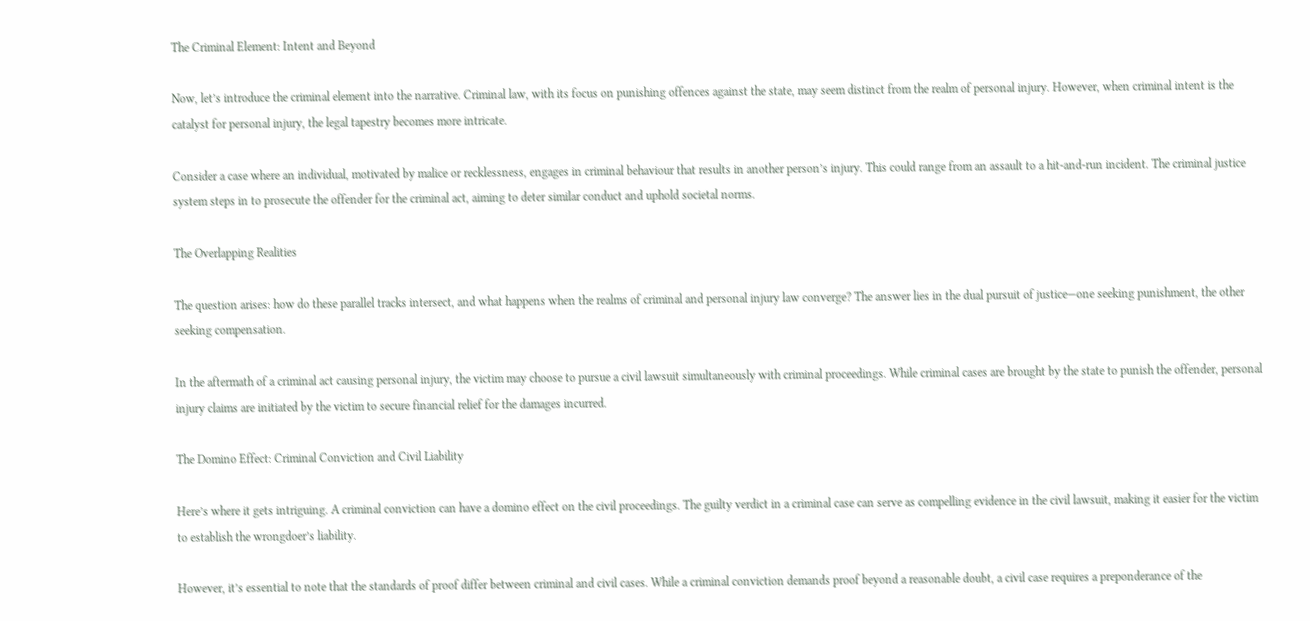The Criminal Element: Intent and Beyond

Now, let’s introduce the criminal element into the narrative. Criminal law, with its focus on punishing offences against the state, may seem distinct from the realm of personal injury. However, when criminal intent is the catalyst for personal injury, the legal tapestry becomes more intricate.

Consider a case where an individual, motivated by malice or recklessness, engages in criminal behaviour that results in another person’s injury. This could range from an assault to a hit-and-run incident. The criminal justice system steps in to prosecute the offender for the criminal act, aiming to deter similar conduct and uphold societal norms.

The Overlapping Realities

The question arises: how do these parallel tracks intersect, and what happens when the realms of criminal and personal injury law converge? The answer lies in the dual pursuit of justice—one seeking punishment, the other seeking compensation.

In the aftermath of a criminal act causing personal injury, the victim may choose to pursue a civil lawsuit simultaneously with criminal proceedings. While criminal cases are brought by the state to punish the offender, personal injury claims are initiated by the victim to secure financial relief for the damages incurred.

The Domino Effect: Criminal Conviction and Civil Liability

Here’s where it gets intriguing. A criminal conviction can have a domino effect on the civil proceedings. The guilty verdict in a criminal case can serve as compelling evidence in the civil lawsuit, making it easier for the victim to establish the wrongdoer’s liability.

However, it’s essential to note that the standards of proof differ between criminal and civil cases. While a criminal conviction demands proof beyond a reasonable doubt, a civil case requires a preponderance of the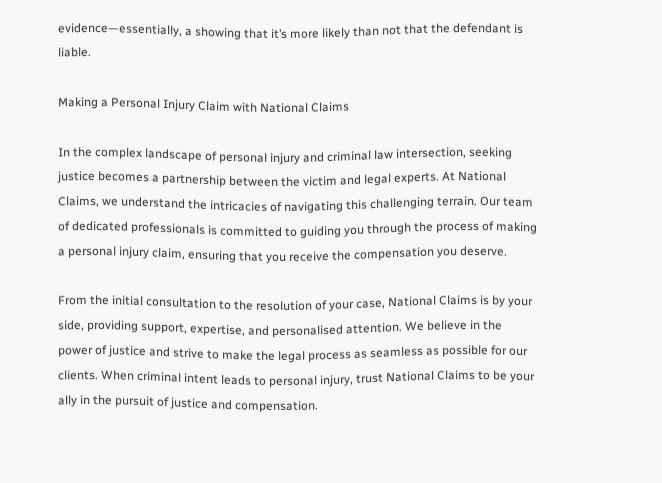evidence—essentially, a showing that it’s more likely than not that the defendant is liable.

Making a Personal Injury Claim with National Claims

In the complex landscape of personal injury and criminal law intersection, seeking justice becomes a partnership between the victim and legal experts. At National Claims, we understand the intricacies of navigating this challenging terrain. Our team of dedicated professionals is committed to guiding you through the process of making a personal injury claim, ensuring that you receive the compensation you deserve.

From the initial consultation to the resolution of your case, National Claims is by your side, providing support, expertise, and personalised attention. We believe in the power of justice and strive to make the legal process as seamless as possible for our clients. When criminal intent leads to personal injury, trust National Claims to be your ally in the pursuit of justice and compensation.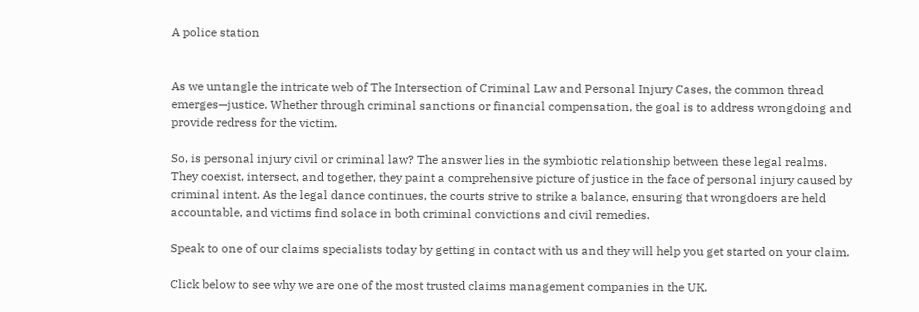A police station


As we untangle the intricate web of The Intersection of Criminal Law and Personal Injury Cases, the common thread emerges—justice. Whether through criminal sanctions or financial compensation, the goal is to address wrongdoing and provide redress for the victim.

So, is personal injury civil or criminal law? The answer lies in the symbiotic relationship between these legal realms. They coexist, intersect, and together, they paint a comprehensive picture of justice in the face of personal injury caused by criminal intent. As the legal dance continues, the courts strive to strike a balance, ensuring that wrongdoers are held accountable, and victims find solace in both criminal convictions and civil remedies.

Speak to one of our claims specialists today by getting in contact with us and they will help you get started on your claim.

Click below to see why we are one of the most trusted claims management companies in the UK.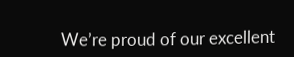We’re proud of our excellent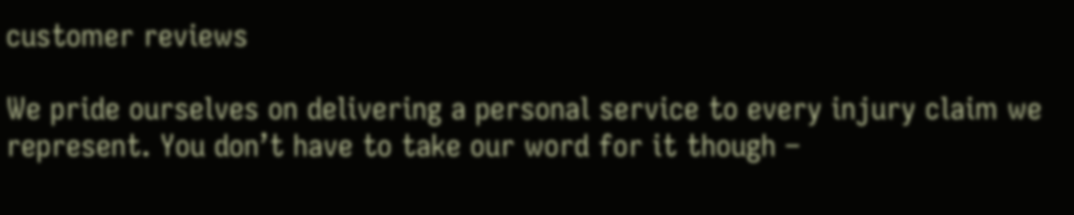customer reviews

We pride ourselves on delivering a personal service to every injury claim we represent. You don’t have to take our word for it though –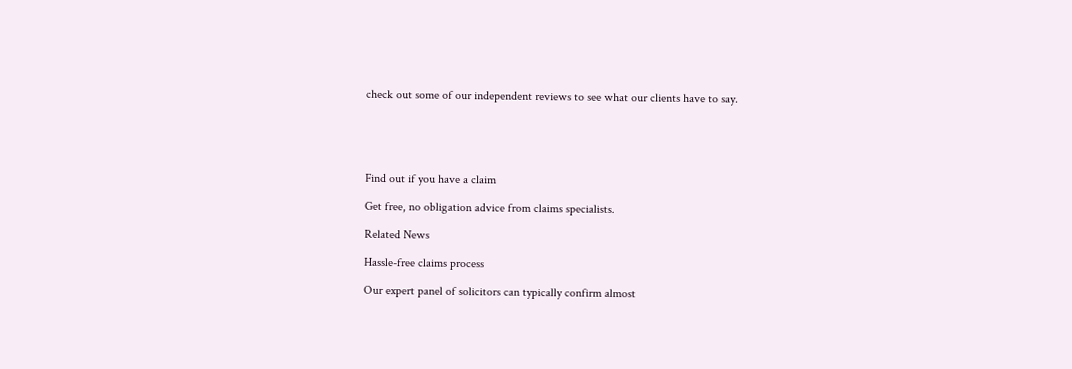check out some of our independent reviews to see what our clients have to say.





Find out if you have a claim

Get free, no obligation advice from claims specialists.

Related News

Hassle-free claims process

Our expert panel of solicitors can typically confirm almost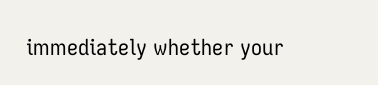immediately whether your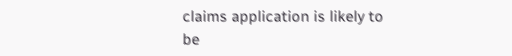claims application is likely to be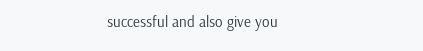successful and also give you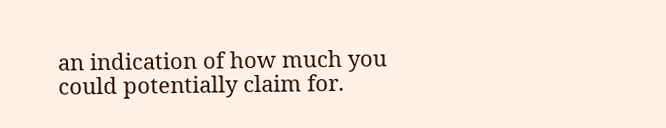an indication of how much you could potentially claim for.